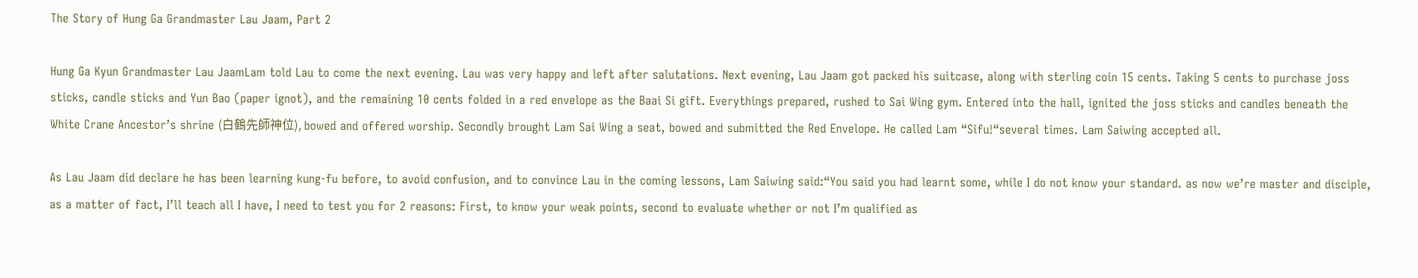The Story of Hung Ga Grandmaster Lau Jaam, Part 2

Hung Ga Kyun Grandmaster Lau JaamLam told Lau to come the next evening. Lau was very happy and left after salutations. Next evening, Lau Jaam got packed his suitcase, along with sterling coin 15 cents. Taking 5 cents to purchase joss sticks, candle sticks and Yun Bao (paper ignot), and the remaining 10 cents folded in a red envelope as the Baai Si gift. Everythings prepared, rushed to Sai Wing gym. Entered into the hall, ignited the joss sticks and candles beneath the White Crane Ancestor’s shrine (白鶴先師神位), bowed and offered worship. Secondly brought Lam Sai Wing a seat, bowed and submitted the Red Envelope. He called Lam “Sifu!“several times. Lam Saiwing accepted all.

As Lau Jaam did declare he has been learning kung-fu before, to avoid confusion, and to convince Lau in the coming lessons, Lam Saiwing said:“You said you had learnt some, while I do not know your standard. as now we’re master and disciple, as a matter of fact, I’ll teach all I have, I need to test you for 2 reasons: First, to know your weak points, second to evaluate whether or not I’m qualified as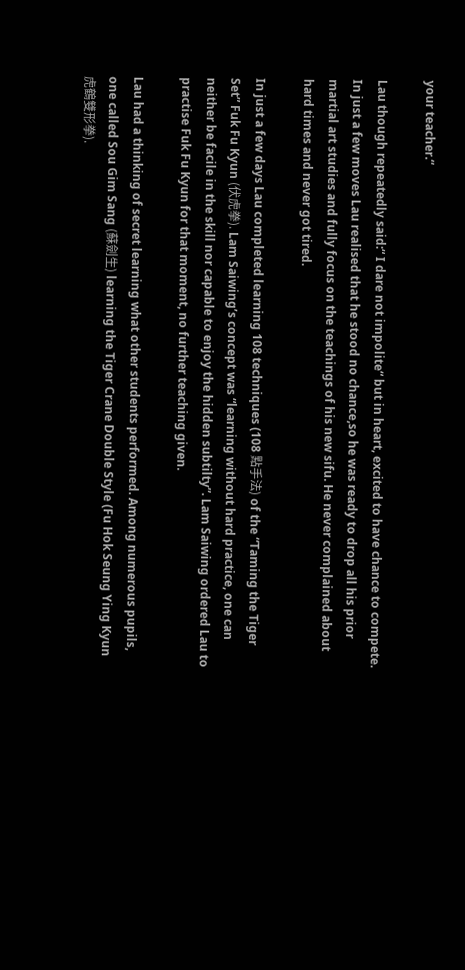your teacher.“

Lau though repeatedly said:“ I dare not impolite“ but in heart, excited to have chance to compete. In just a few moves Lau realised that he stood no chance,so he was ready to drop all his prior martial art studies and fully focus on the teachings of his new sifu. He never complained about hard times and never got tired.

In just a few days Lau completed learning 108 techniques (108 點手法) of the “Taming the Tiger Set” Fuk Fu Kyun (伏虎拳). Lam Saiwing’s concept was “learning without hard practice, one can neither be facile in the skill nor capable to enjoy the hidden subtilty”. Lam Saiwing ordered Lau to practise Fuk Fu Kyun for that moment, no further teaching given.

Lau had a thinking of secret learning what other students performed. Among numerous pupils, one called Sou Gim Sang (蘇劍生) learning the Tiger Crane Double Style (Fu Hok Seung Ying Kyun 虎鶴雙形拳).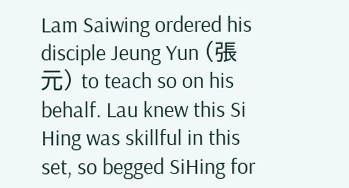Lam Saiwing ordered his disciple Jeung Yun (張元) to teach so on his behalf. Lau knew this Si Hing was skillful in this set, so begged SiHing for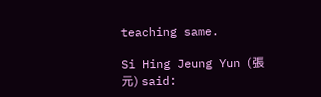teaching same.

Si Hing Jeung Yun (張元) said: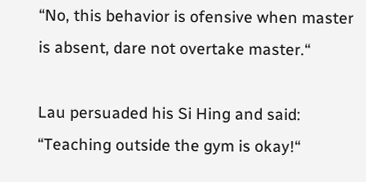“No, this behavior is ofensive when master is absent, dare not overtake master.“

Lau persuaded his Si Hing and said: “Teaching outside the gym is okay!“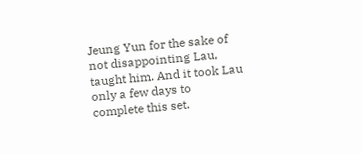Jeung Yun for the sake of not disappointing Lau, taught him. And it took Lau only a few days to complete this set.